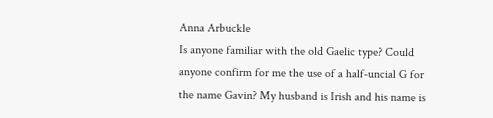Anna Arbuckle
Is anyone familiar with the old Gaelic type? Could anyone confirm for me the use of a half-uncial G for the name Gavin? My husband is Irish and his name is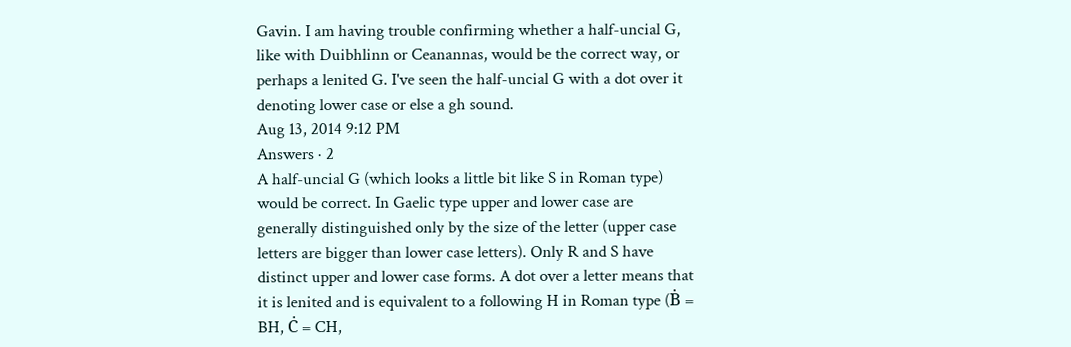Gavin. I am having trouble confirming whether a half-uncial G, like with Duibhlinn or Ceanannas, would be the correct way, or perhaps a lenited G. I've seen the half-uncial G with a dot over it denoting lower case or else a gh sound.
Aug 13, 2014 9:12 PM
Answers · 2
A half-uncial G (which looks a little bit like S in Roman type) would be correct. In Gaelic type upper and lower case are generally distinguished only by the size of the letter (upper case letters are bigger than lower case letters). Only R and S have distinct upper and lower case forms. A dot over a letter means that it is lenited and is equivalent to a following H in Roman type (Ḃ = BH, Ċ = CH,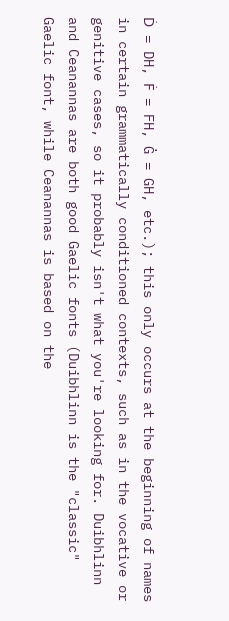Ḋ = DH, Ḟ = FH, Ġ = GH, etc.); this only occurs at the beginning of names in certain grammatically conditioned contexts, such as in the vocative or genitive cases, so it probably isn't what you're looking for. Duibhlinn and Ceanannas are both good Gaelic fonts (Duibhlinn is the "classic" Gaelic font, while Ceanannas is based on the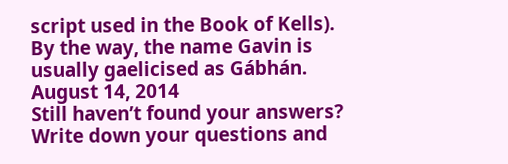script used in the Book of Kells). By the way, the name Gavin is usually gaelicised as Gábhán.
August 14, 2014
Still haven’t found your answers?
Write down your questions and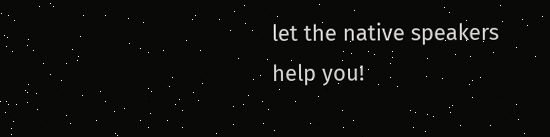let the native speakers help you!